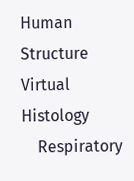Human Structure Virtual Histology
    Respiratory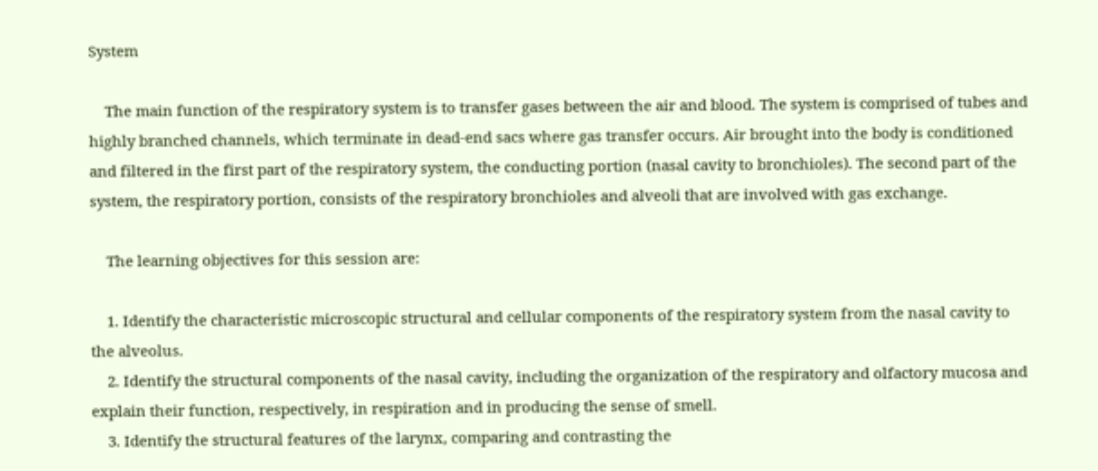System

    The main function of the respiratory system is to transfer gases between the air and blood. The system is comprised of tubes and highly branched channels, which terminate in dead-end sacs where gas transfer occurs. Air brought into the body is conditioned and filtered in the first part of the respiratory system, the conducting portion (nasal cavity to bronchioles). The second part of the system, the respiratory portion, consists of the respiratory bronchioles and alveoli that are involved with gas exchange.

    The learning objectives for this session are:

    1. Identify the characteristic microscopic structural and cellular components of the respiratory system from the nasal cavity to the alveolus.
    2. Identify the structural components of the nasal cavity, including the organization of the respiratory and olfactory mucosa and explain their function, respectively, in respiration and in producing the sense of smell.
    3. Identify the structural features of the larynx, comparing and contrasting the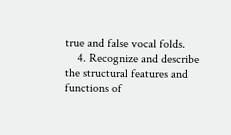true and false vocal folds.
    4. Recognize and describe the structural features and functions of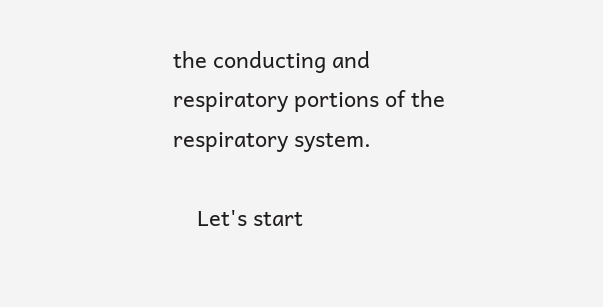the conducting and respiratory portions of the respiratory system.

    Let's start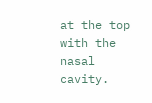at the top with the nasal cavity.